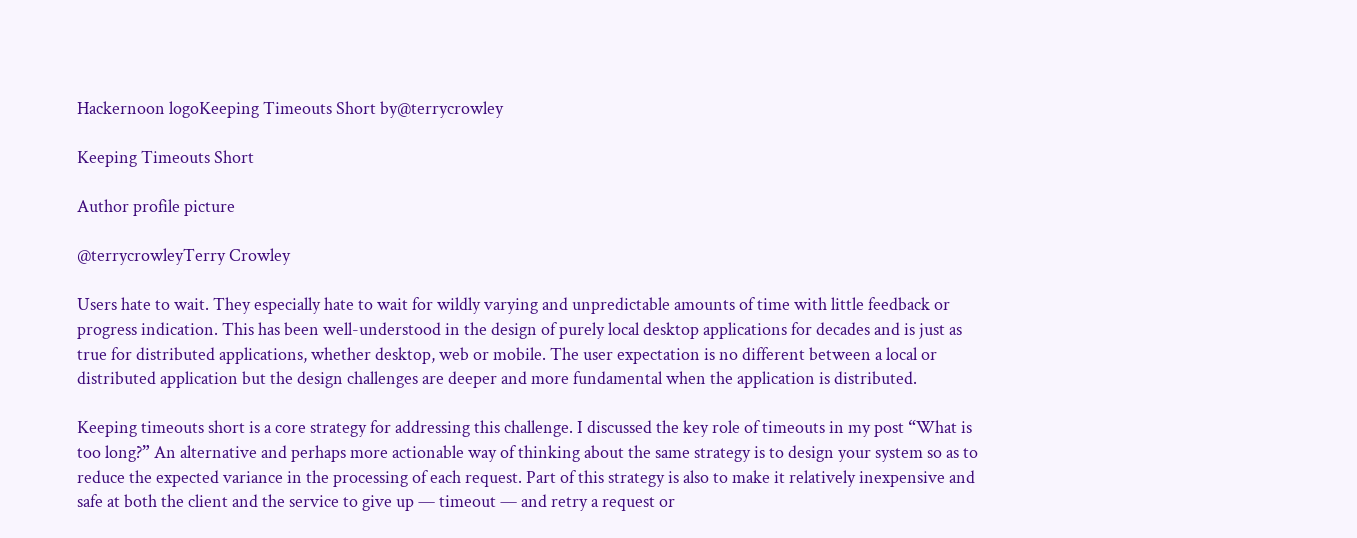Hackernoon logoKeeping Timeouts Short by@terrycrowley

Keeping Timeouts Short

Author profile picture

@terrycrowleyTerry Crowley

Users hate to wait. They especially hate to wait for wildly varying and unpredictable amounts of time with little feedback or progress indication. This has been well-understood in the design of purely local desktop applications for decades and is just as true for distributed applications, whether desktop, web or mobile. The user expectation is no different between a local or distributed application but the design challenges are deeper and more fundamental when the application is distributed.

Keeping timeouts short is a core strategy for addressing this challenge. I discussed the key role of timeouts in my post “What is too long?” An alternative and perhaps more actionable way of thinking about the same strategy is to design your system so as to reduce the expected variance in the processing of each request. Part of this strategy is also to make it relatively inexpensive and safe at both the client and the service to give up — timeout — and retry a request or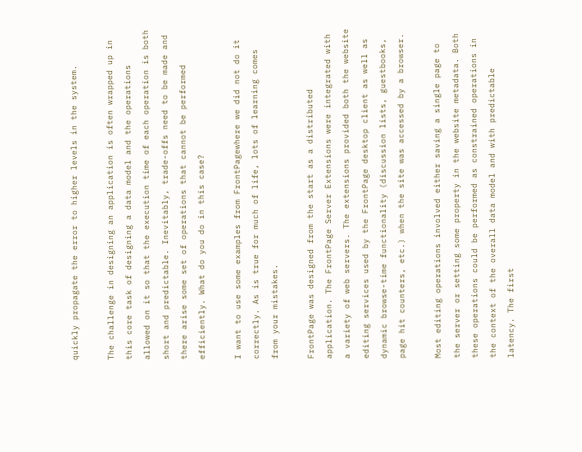quickly propagate the error to higher levels in the system.

The challenge in designing an application is often wrapped up in this core task of designing a data model and the operations allowed on it so that the execution time of each operation is both short and predictable. Inevitably, trade-offs need to be made and there arise some set of operations that cannot be performed efficiently. What do you do in this case?

I want to use some examples from FrontPagewhere we did not do it correctly. As is true for much of life, lots of learning comes from your mistakes.

FrontPage was designed from the start as a distributed application. The FrontPage Server Extensions were integrated with a variety of web servers. The extensions provided both the website editing services used by the FrontPage desktop client as well as dynamic browse-time functionality (discussion lists, guestbooks, page hit counters, etc.) when the site was accessed by a browser.

Most editing operations involved either saving a single page to the server or setting some property in the website metadata. Both these operations could be performed as constrained operations in the context of the overall data model and with predictable latency. The first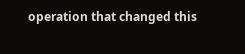operation that changed this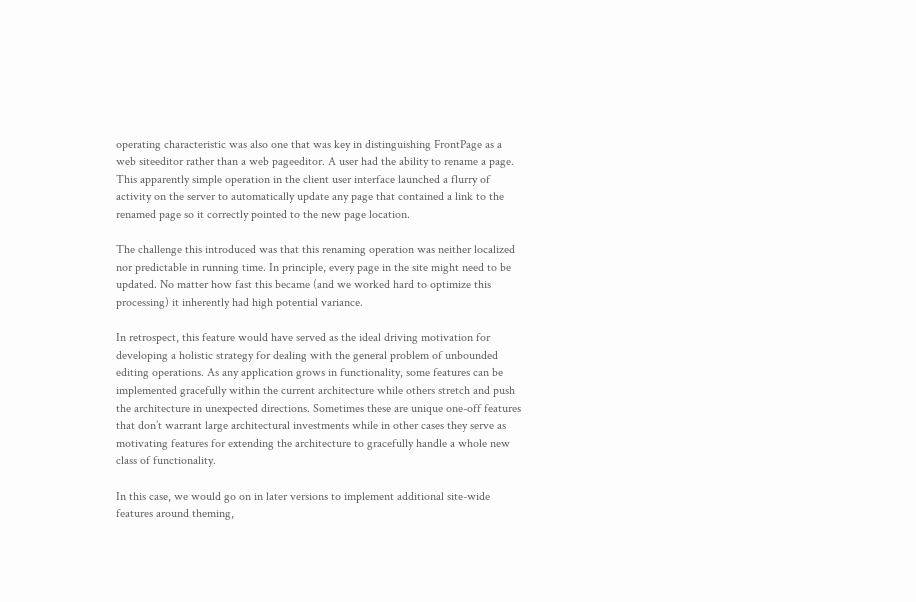operating characteristic was also one that was key in distinguishing FrontPage as a web siteeditor rather than a web pageeditor. A user had the ability to rename a page. This apparently simple operation in the client user interface launched a flurry of activity on the server to automatically update any page that contained a link to the renamed page so it correctly pointed to the new page location.

The challenge this introduced was that this renaming operation was neither localized nor predictable in running time. In principle, every page in the site might need to be updated. No matter how fast this became (and we worked hard to optimize this processing) it inherently had high potential variance.

In retrospect, this feature would have served as the ideal driving motivation for developing a holistic strategy for dealing with the general problem of unbounded editing operations. As any application grows in functionality, some features can be implemented gracefully within the current architecture while others stretch and push the architecture in unexpected directions. Sometimes these are unique one-off features that don’t warrant large architectural investments while in other cases they serve as motivating features for extending the architecture to gracefully handle a whole new class of functionality.

In this case, we would go on in later versions to implement additional site-wide features around theming,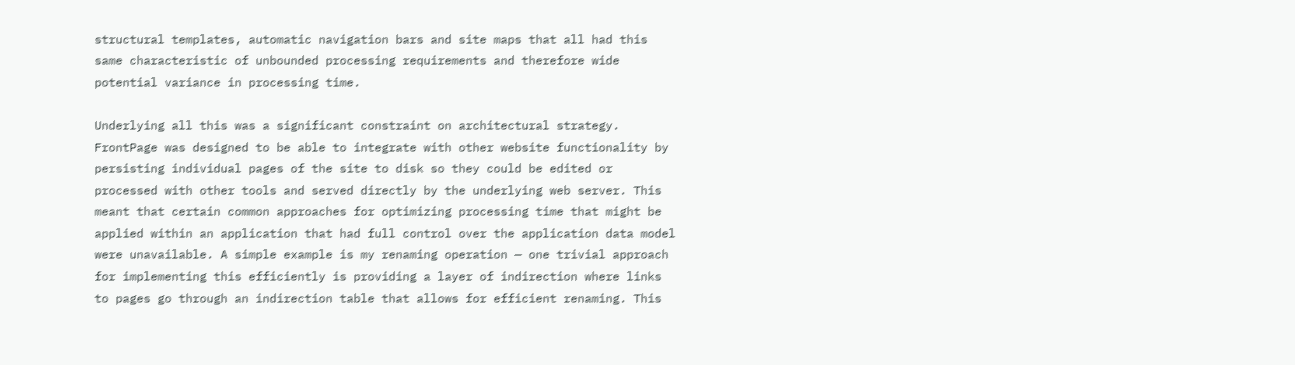structural templates, automatic navigation bars and site maps that all had this same characteristic of unbounded processing requirements and therefore wide potential variance in processing time.

Underlying all this was a significant constraint on architectural strategy. FrontPage was designed to be able to integrate with other website functionality by persisting individual pages of the site to disk so they could be edited or processed with other tools and served directly by the underlying web server. This meant that certain common approaches for optimizing processing time that might be applied within an application that had full control over the application data model were unavailable. A simple example is my renaming operation — one trivial approach for implementing this efficiently is providing a layer of indirection where links to pages go through an indirection table that allows for efficient renaming. This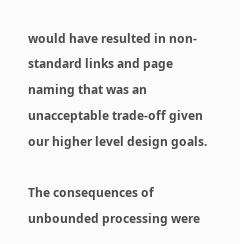would have resulted in non-standard links and page naming that was an unacceptable trade-off given our higher level design goals.

The consequences of unbounded processing were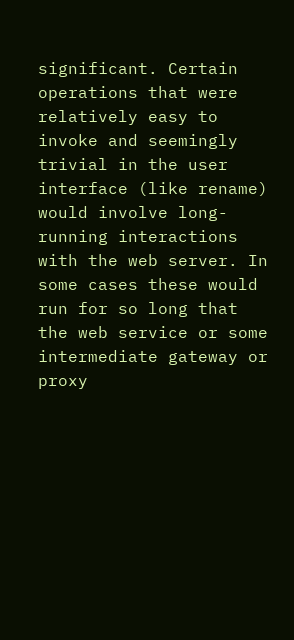significant. Certain operations that were relatively easy to invoke and seemingly trivial in the user interface (like rename) would involve long-running interactions with the web server. In some cases these would run for so long that the web service or some intermediate gateway or proxy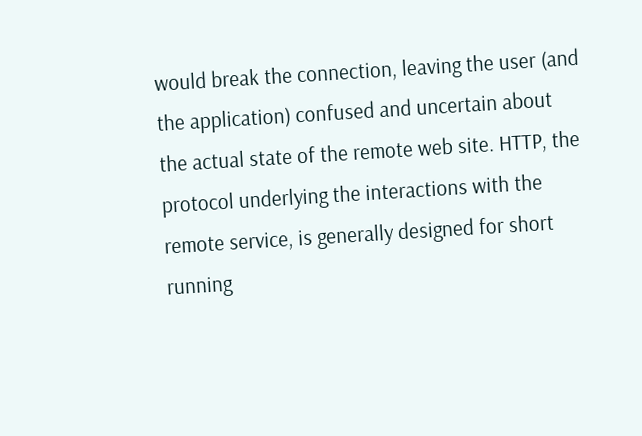would break the connection, leaving the user (and the application) confused and uncertain about the actual state of the remote web site. HTTP, the protocol underlying the interactions with the remote service, is generally designed for short running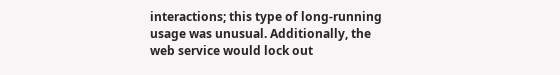interactions; this type of long-running usage was unusual. Additionally, the web service would lock out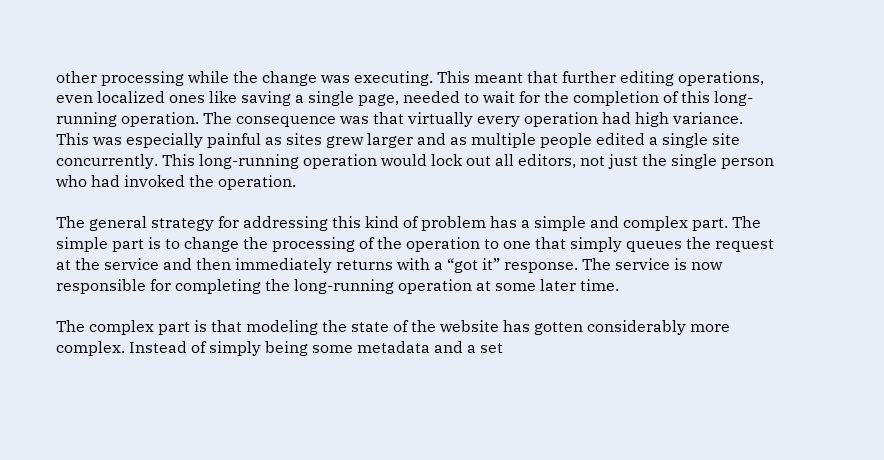other processing while the change was executing. This meant that further editing operations, even localized ones like saving a single page, needed to wait for the completion of this long-running operation. The consequence was that virtually every operation had high variance. This was especially painful as sites grew larger and as multiple people edited a single site concurrently. This long-running operation would lock out all editors, not just the single person who had invoked the operation.

The general strategy for addressing this kind of problem has a simple and complex part. The simple part is to change the processing of the operation to one that simply queues the request at the service and then immediately returns with a “got it” response. The service is now responsible for completing the long-running operation at some later time.

The complex part is that modeling the state of the website has gotten considerably more complex. Instead of simply being some metadata and a set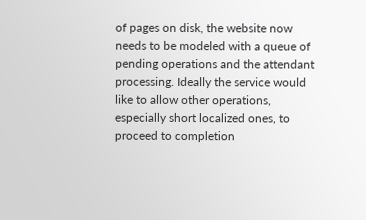of pages on disk, the website now needs to be modeled with a queue of pending operations and the attendant processing. Ideally the service would like to allow other operations, especially short localized ones, to proceed to completion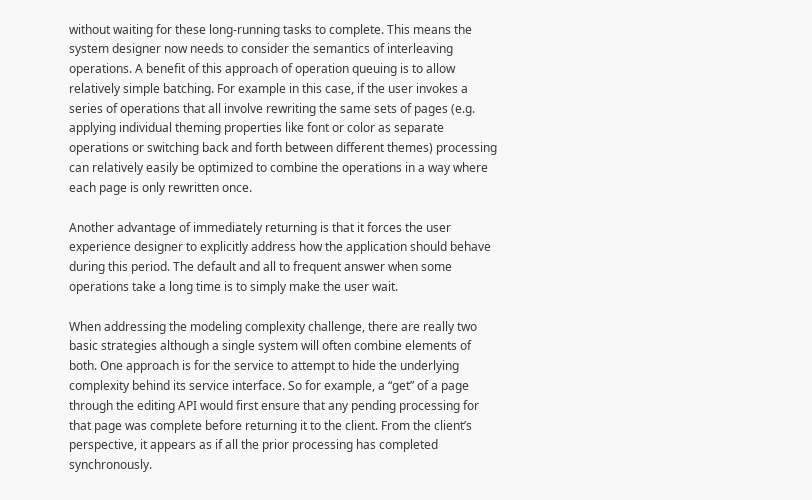without waiting for these long-running tasks to complete. This means the system designer now needs to consider the semantics of interleaving operations. A benefit of this approach of operation queuing is to allow relatively simple batching. For example in this case, if the user invokes a series of operations that all involve rewriting the same sets of pages (e.g. applying individual theming properties like font or color as separate operations or switching back and forth between different themes) processing can relatively easily be optimized to combine the operations in a way where each page is only rewritten once.

Another advantage of immediately returning is that it forces the user experience designer to explicitly address how the application should behave during this period. The default and all to frequent answer when some operations take a long time is to simply make the user wait.

When addressing the modeling complexity challenge, there are really two basic strategies although a single system will often combine elements of both. One approach is for the service to attempt to hide the underlying complexity behind its service interface. So for example, a “get” of a page through the editing API would first ensure that any pending processing for that page was complete before returning it to the client. From the client’s perspective, it appears as if all the prior processing has completed synchronously.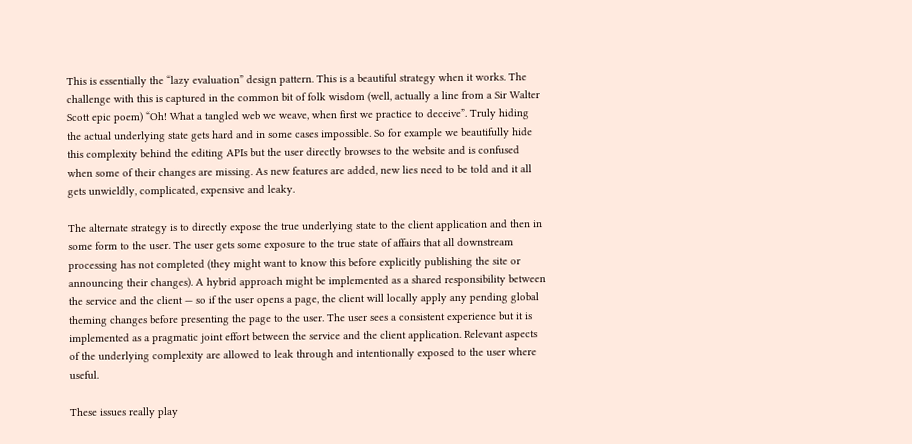This is essentially the “lazy evaluation” design pattern. This is a beautiful strategy when it works. The challenge with this is captured in the common bit of folk wisdom (well, actually a line from a Sir Walter Scott epic poem) “Oh! What a tangled web we weave, when first we practice to deceive”. Truly hiding the actual underlying state gets hard and in some cases impossible. So for example we beautifully hide this complexity behind the editing APIs but the user directly browses to the website and is confused when some of their changes are missing. As new features are added, new lies need to be told and it all gets unwieldly, complicated, expensive and leaky.

The alternate strategy is to directly expose the true underlying state to the client application and then in some form to the user. The user gets some exposure to the true state of affairs that all downstream processing has not completed (they might want to know this before explicitly publishing the site or announcing their changes). A hybrid approach might be implemented as a shared responsibility between the service and the client — so if the user opens a page, the client will locally apply any pending global theming changes before presenting the page to the user. The user sees a consistent experience but it is implemented as a pragmatic joint effort between the service and the client application. Relevant aspects of the underlying complexity are allowed to leak through and intentionally exposed to the user where useful.

These issues really play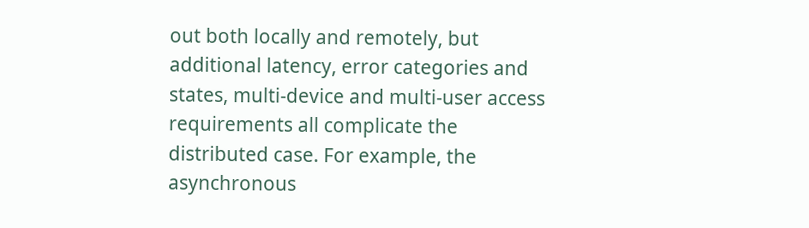out both locally and remotely, but additional latency, error categories and states, multi-device and multi-user access requirements all complicate the distributed case. For example, the asynchronous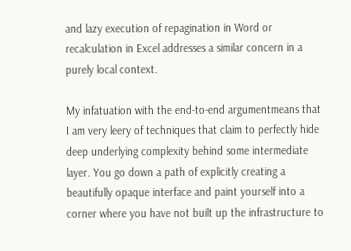and lazy execution of repagination in Word or recalculation in Excel addresses a similar concern in a purely local context.

My infatuation with the end-to-end argumentmeans that I am very leery of techniques that claim to perfectly hide deep underlying complexity behind some intermediate layer. You go down a path of explicitly creating a beautifully opaque interface and paint yourself into a corner where you have not built up the infrastructure to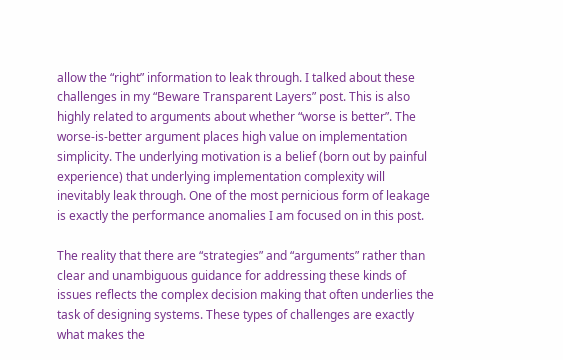allow the “right” information to leak through. I talked about these challenges in my “Beware Transparent Layers” post. This is also highly related to arguments about whether “worse is better”. The worse-is-better argument places high value on implementation simplicity. The underlying motivation is a belief (born out by painful experience) that underlying implementation complexity will inevitably leak through. One of the most pernicious form of leakage is exactly the performance anomalies I am focused on in this post.

The reality that there are “strategies” and “arguments” rather than clear and unambiguous guidance for addressing these kinds of issues reflects the complex decision making that often underlies the task of designing systems. These types of challenges are exactly what makes the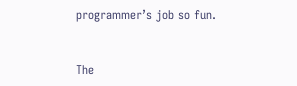programmer’s job so fun.


The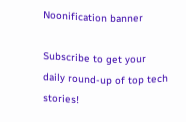Noonification banner

Subscribe to get your daily round-up of top tech stories!